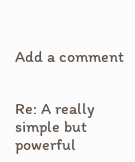Add a comment


Re: A really simple but powerful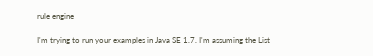rule engine

I'm trying to run your examples in Java SE 1.7. I'm assuming the List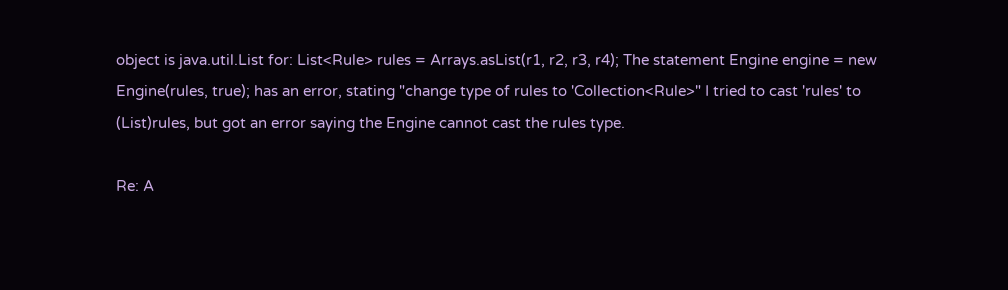object is java.util.List for: List<Rule> rules = Arrays.asList(r1, r2, r3, r4); The statement Engine engine = new Engine(rules, true); has an error, stating "change type of rules to 'Collection<Rule>" I tried to cast 'rules' to (List)rules, but got an error saying the Engine cannot cast the rules type.

Re: A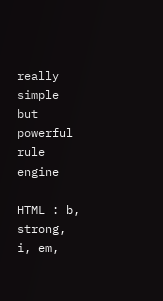really simple but powerful rule engine

HTML : b, strong, i, em,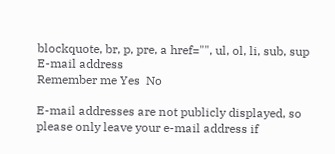blockquote, br, p, pre, a href="", ul, ol, li, sub, sup
E-mail address
Remember me Yes  No

E-mail addresses are not publicly displayed, so please only leave your e-mail address if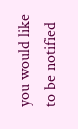you would like to be notified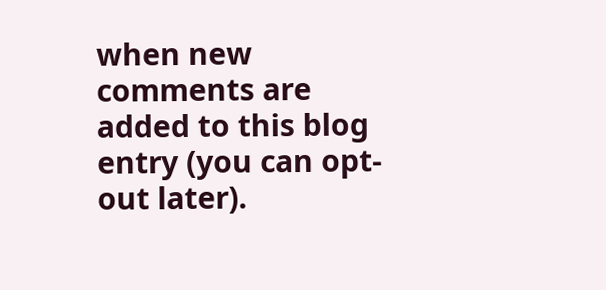when new comments are added to this blog entry (you can opt-out later).